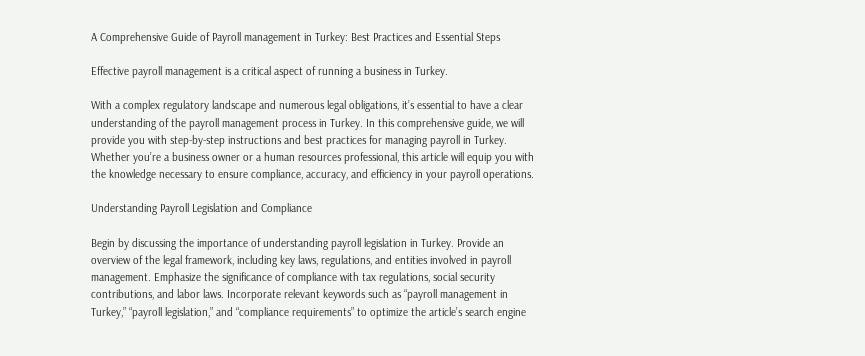A Comprehensive Guide of Payroll management in Turkey: Best Practices and Essential Steps

Effective payroll management is a critical aspect of running a business in Turkey.

With a complex regulatory landscape and numerous legal obligations, it’s essential to have a clear understanding of the payroll management process in Turkey. In this comprehensive guide, we will provide you with step-by-step instructions and best practices for managing payroll in Turkey. Whether you’re a business owner or a human resources professional, this article will equip you with the knowledge necessary to ensure compliance, accuracy, and efficiency in your payroll operations.

Understanding Payroll Legislation and Compliance

Begin by discussing the importance of understanding payroll legislation in Turkey. Provide an overview of the legal framework, including key laws, regulations, and entities involved in payroll management. Emphasize the significance of compliance with tax regulations, social security contributions, and labor laws. Incorporate relevant keywords such as “payroll management in Turkey,” “payroll legislation,” and “compliance requirements” to optimize the article’s search engine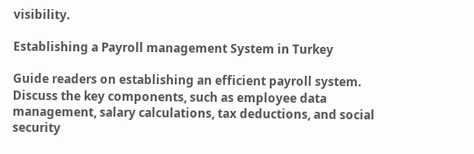visibility.

Establishing a Payroll management System in Turkey

Guide readers on establishing an efficient payroll system. Discuss the key components, such as employee data management, salary calculations, tax deductions, and social security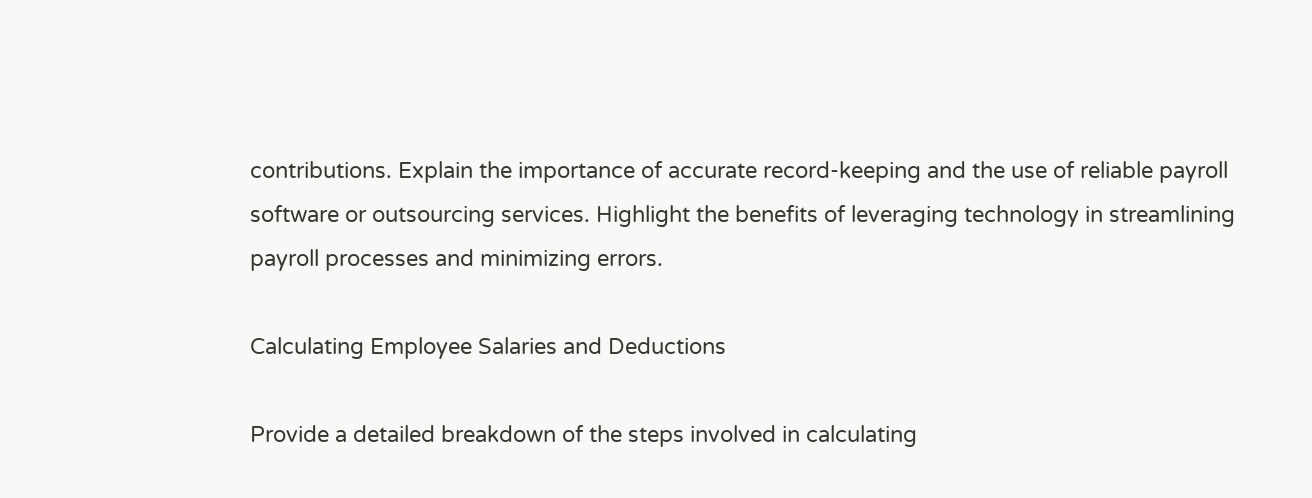contributions. Explain the importance of accurate record-keeping and the use of reliable payroll software or outsourcing services. Highlight the benefits of leveraging technology in streamlining payroll processes and minimizing errors.

Calculating Employee Salaries and Deductions

Provide a detailed breakdown of the steps involved in calculating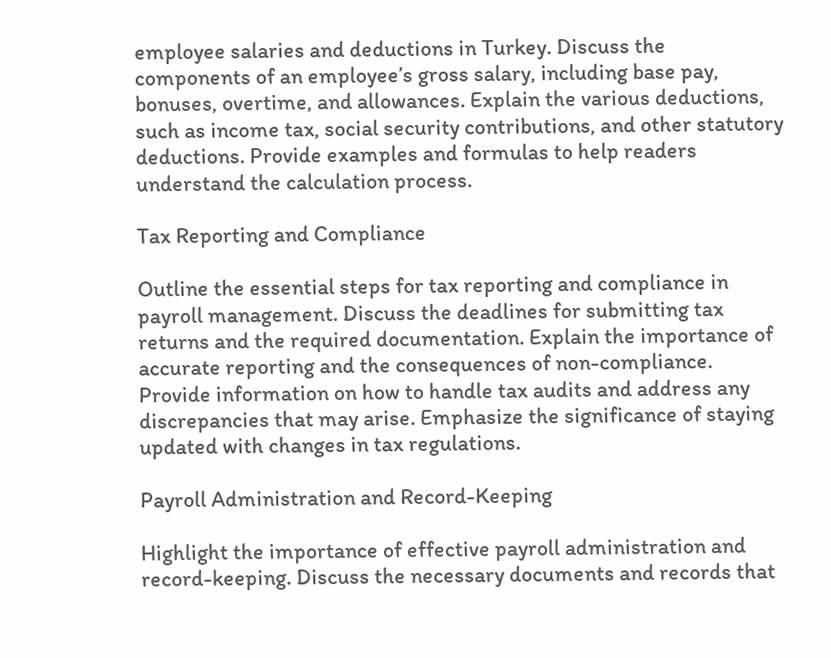employee salaries and deductions in Turkey. Discuss the components of an employee’s gross salary, including base pay, bonuses, overtime, and allowances. Explain the various deductions, such as income tax, social security contributions, and other statutory deductions. Provide examples and formulas to help readers understand the calculation process.

Tax Reporting and Compliance

Outline the essential steps for tax reporting and compliance in payroll management. Discuss the deadlines for submitting tax returns and the required documentation. Explain the importance of accurate reporting and the consequences of non-compliance. Provide information on how to handle tax audits and address any discrepancies that may arise. Emphasize the significance of staying updated with changes in tax regulations.

Payroll Administration and Record-Keeping

Highlight the importance of effective payroll administration and record-keeping. Discuss the necessary documents and records that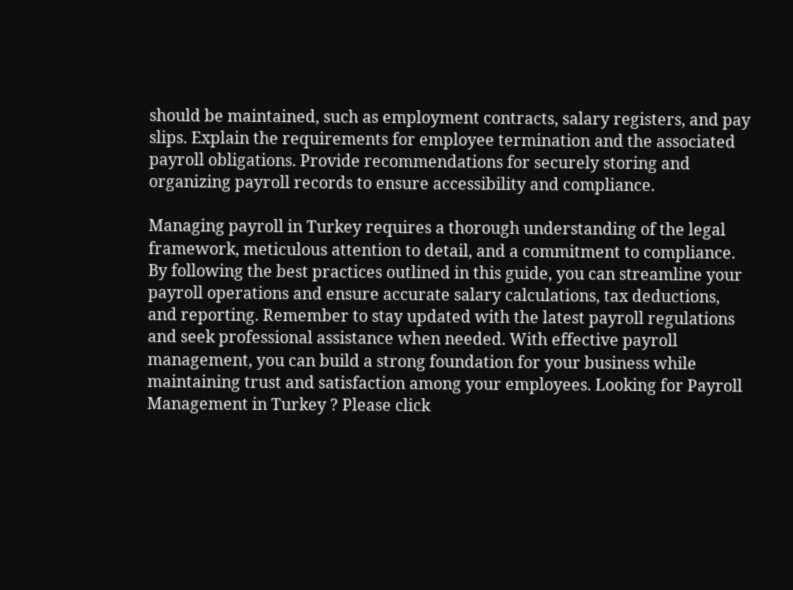should be maintained, such as employment contracts, salary registers, and pay slips. Explain the requirements for employee termination and the associated payroll obligations. Provide recommendations for securely storing and organizing payroll records to ensure accessibility and compliance.

Managing payroll in Turkey requires a thorough understanding of the legal framework, meticulous attention to detail, and a commitment to compliance. By following the best practices outlined in this guide, you can streamline your payroll operations and ensure accurate salary calculations, tax deductions, and reporting. Remember to stay updated with the latest payroll regulations and seek professional assistance when needed. With effective payroll management, you can build a strong foundation for your business while maintaining trust and satisfaction among your employees. Looking for Payroll Management in Turkey ? Please click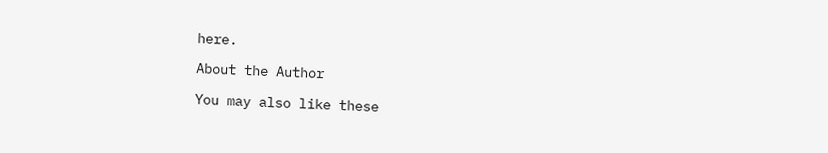here.

About the Author

You may also like these